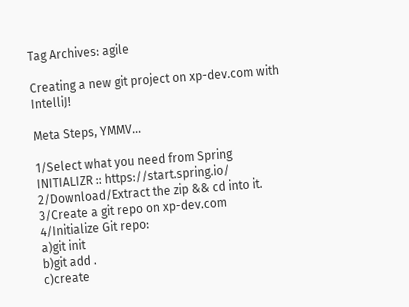Tag Archives: agile

Creating a new git project on xp-dev.com with IntelliJ!

Meta Steps, YMMV…

1/Select what you need from Spring INITIALIZR :: https://start.spring.io/
2/Download/Extract the zip && cd into it.
3/Create a git repo on xp-dev.com
4/Initialize Git repo:
a)git init
b)git add .
c)create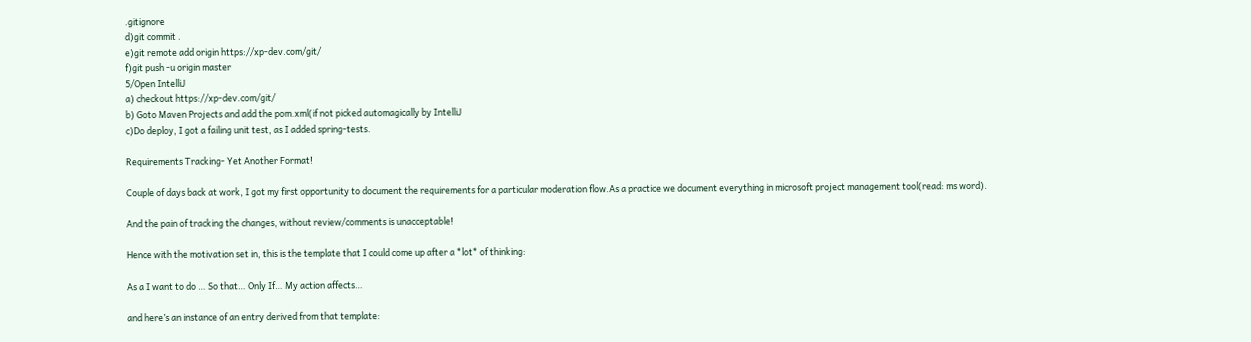.gitignore
d)git commit .
e)git remote add origin https://xp-dev.com/git/
f)git push -u origin master
5/Open IntelliJ
a) checkout https://xp-dev.com/git/
b) Goto Maven Projects and add the pom.xml(if not picked automagically by IntelliJ
c)Do deploy, I got a failing unit test, as I added spring-tests.

Requirements Tracking- Yet Another Format!

Couple of days back at work, I got my first opportunity to document the requirements for a particular moderation flow.As a practice we document everything in microsoft project management tool(read: ms word).

And the pain of tracking the changes, without review/comments is unacceptable!

Hence with the motivation set in, this is the template that I could come up after a *lot* of thinking:

As a I want to do … So that… Only If… My action affects…

and here’s an instance of an entry derived from that template: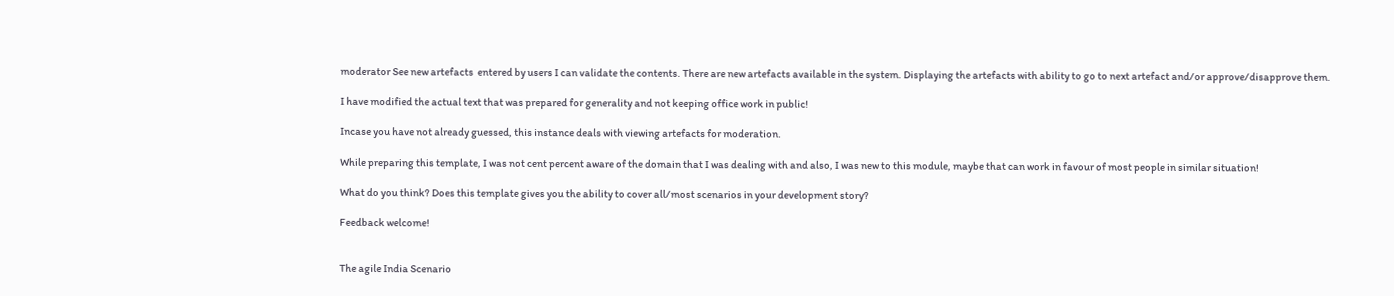moderator See new artefacts  entered by users I can validate the contents. There are new artefacts available in the system. Displaying the artefacts with ability to go to next artefact and/or approve/disapprove them.

I have modified the actual text that was prepared for generality and not keeping office work in public!

Incase you have not already guessed, this instance deals with viewing artefacts for moderation.

While preparing this template, I was not cent percent aware of the domain that I was dealing with and also, I was new to this module, maybe that can work in favour of most people in similar situation!

What do you think? Does this template gives you the ability to cover all/most scenarios in your development story?

Feedback welcome!


The agile India Scenario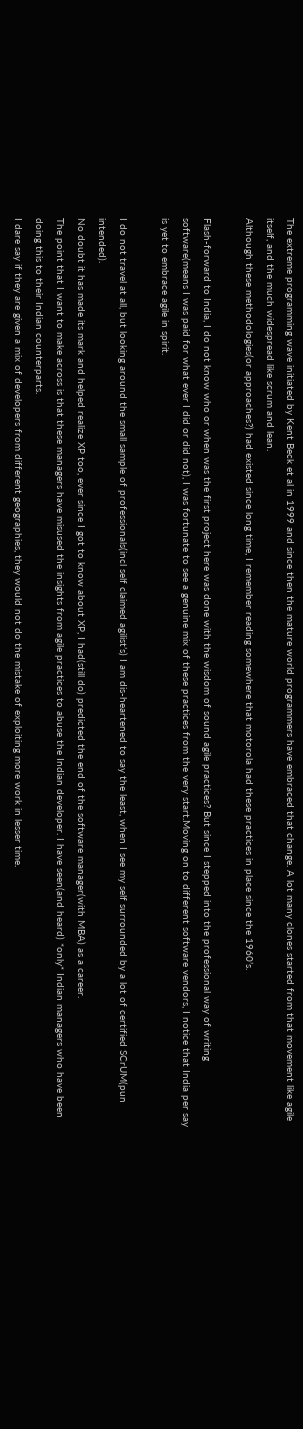The extreme programming wave initiated by Kent Beck et al in 1999 and since then the mature world programmers have embraced that change. A lot many clones started from that movement like agile itself, and the much widespread like scrum and lean.
Although these methodologies(or approaches?) had existed since long time, I remember reading somewhere that motorola had these practices in place since the 1960’s.

Flash-forward to India, I do not know who or when was the first project here was done with the wisdom of sound agile practices? But since I stepped into the professional way of writing software(means I was paid for what ever I did or did not), I was fortunate to see a genuine mix of these practices from the very start.Moving on to different software vendors, I notice that India per say is yet to embrace agile in spirit.

I do not travel at all, but looking around the small sample of professionals(incl self claimed agilist’s) I am dis-heartened to say the least, when I see my self surrounded by a lot of certified SCrUM(pun intended).
No doubt it has made its mark and helped realize XP too, ever since I got to know about XP, I had(still do) predicted the end of the software manager(with MBA) as a career.
The point that I want to make across is that these managers have misused the insights from agile practices to abuse the Indian developer. I have seen(and heard) *only* Indian managers who have been doing this to their Indian counterparts.
I dare say if they are given a mix of developers from different geographies, they would not do the mistake of exploiting more work in lesser time.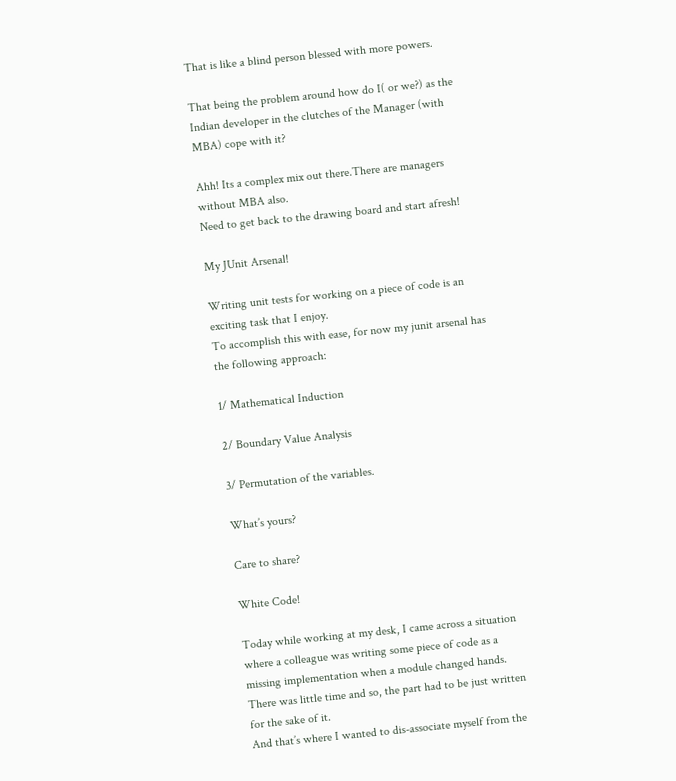That is like a blind person blessed with more powers.

That being the problem around how do I( or we?) as the Indian developer in the clutches of the Manager (with MBA) cope with it?

Ahh! Its a complex mix out there.There are managers without MBA also.
Need to get back to the drawing board and start afresh!

My JUnit Arsenal!

Writing unit tests for working on a piece of code is an exciting task that I enjoy.
To accomplish this with ease, for now my junit arsenal has the following approach:

1/ Mathematical Induction

2/ Boundary Value Analysis

3/ Permutation of the variables.

What’s yours?

Care to share?

White Code!

Today while working at my desk, I came across a situation where a colleague was writing some piece of code as a missing implementation when a module changed hands.
There was little time and so, the part had to be just written for the sake of it.
And that’s where I wanted to dis-associate myself from the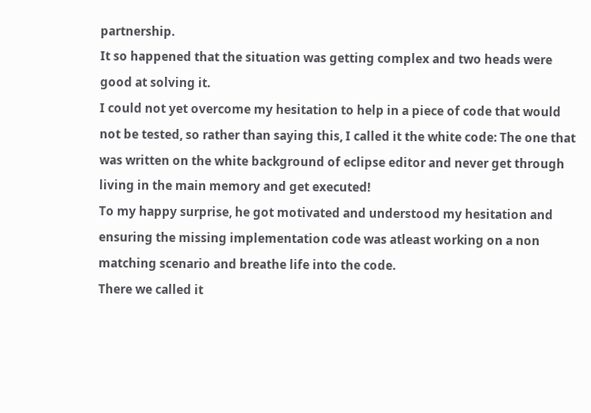partnership.
It so happened that the situation was getting complex and two heads were good at solving it.
I could not yet overcome my hesitation to help in a piece of code that would not be tested, so rather than saying this, I called it the white code: The one that was written on the white background of eclipse editor and never get through living in the main memory and get executed!
To my happy surprise, he got motivated and understood my hesitation and ensuring the missing implementation code was atleast working on a non matching scenario and breathe life into the code.
There we called it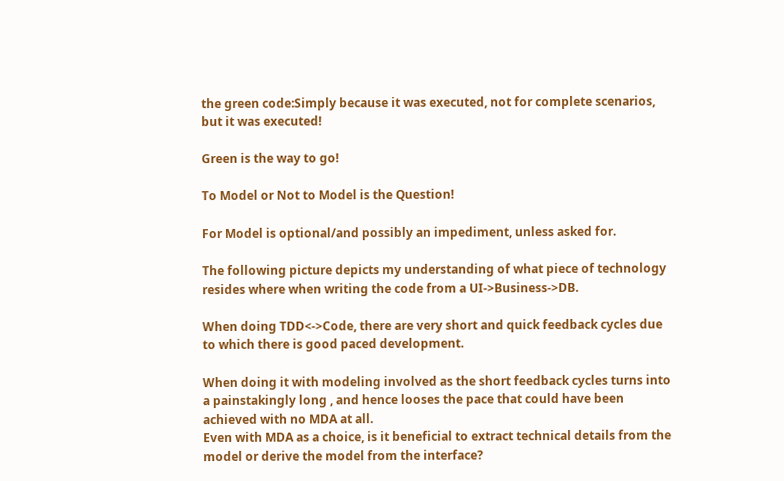the green code:Simply because it was executed, not for complete scenarios, but it was executed!

Green is the way to go!

To Model or Not to Model is the Question!

For Model is optional/and possibly an impediment, unless asked for.

The following picture depicts my understanding of what piece of technology resides where when writing the code from a UI->Business->DB.

When doing TDD<->Code, there are very short and quick feedback cycles due to which there is good paced development.

When doing it with modeling involved as the short feedback cycles turns into a painstakingly long , and hence looses the pace that could have been achieved with no MDA at all.
Even with MDA as a choice, is it beneficial to extract technical details from the model or derive the model from the interface?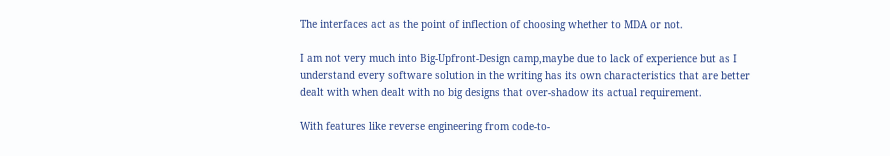The interfaces act as the point of inflection of choosing whether to MDA or not.

I am not very much into Big-Upfront-Design camp,maybe due to lack of experience but as I understand every software solution in the writing has its own characteristics that are better dealt with when dealt with no big designs that over-shadow its actual requirement.

With features like reverse engineering from code-to-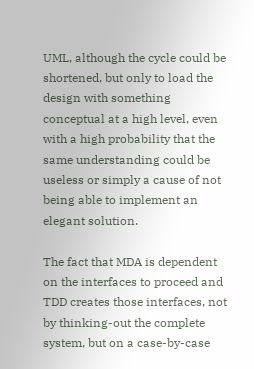UML, although the cycle could be shortened, but only to load the design with something conceptual at a high level, even with a high probability that the same understanding could be useless or simply a cause of not being able to implement an elegant solution.

The fact that MDA is dependent on the interfaces to proceed and TDD creates those interfaces, not by thinking-out the complete system, but on a case-by-case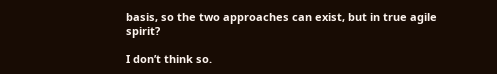basis, so the two approaches can exist, but in true agile spirit?

I don’t think so.